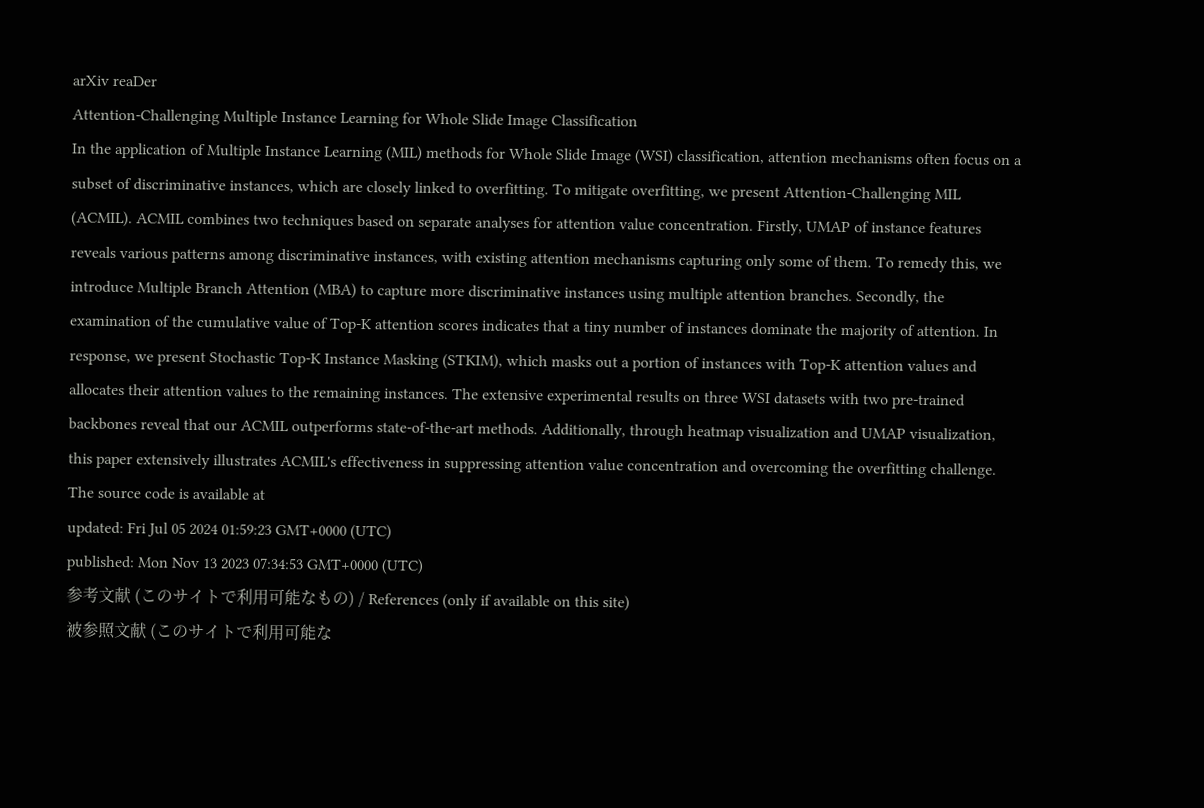arXiv reaDer
Attention-Challenging Multiple Instance Learning for Whole Slide Image Classification
In the application of Multiple Instance Learning (MIL) methods for Whole Slide Image (WSI) classification, attention mechanisms often focus on a subset of discriminative instances, which are closely linked to overfitting. To mitigate overfitting, we present Attention-Challenging MIL (ACMIL). ACMIL combines two techniques based on separate analyses for attention value concentration. Firstly, UMAP of instance features reveals various patterns among discriminative instances, with existing attention mechanisms capturing only some of them. To remedy this, we introduce Multiple Branch Attention (MBA) to capture more discriminative instances using multiple attention branches. Secondly, the examination of the cumulative value of Top-K attention scores indicates that a tiny number of instances dominate the majority of attention. In response, we present Stochastic Top-K Instance Masking (STKIM), which masks out a portion of instances with Top-K attention values and allocates their attention values to the remaining instances. The extensive experimental results on three WSI datasets with two pre-trained backbones reveal that our ACMIL outperforms state-of-the-art methods. Additionally, through heatmap visualization and UMAP visualization, this paper extensively illustrates ACMIL's effectiveness in suppressing attention value concentration and overcoming the overfitting challenge. The source code is available at
updated: Fri Jul 05 2024 01:59:23 GMT+0000 (UTC)
published: Mon Nov 13 2023 07:34:53 GMT+0000 (UTC)
参考文献 (このサイトで利用可能なもの) / References (only if available on this site)
被参照文献 (このサイトで利用可能な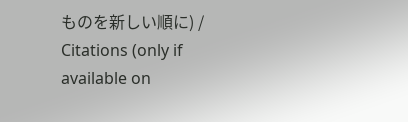ものを新しい順に) / Citations (only if available on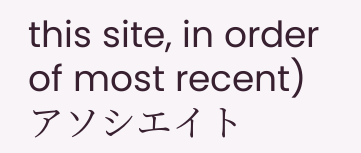this site, in order of most recent)アソシエイト